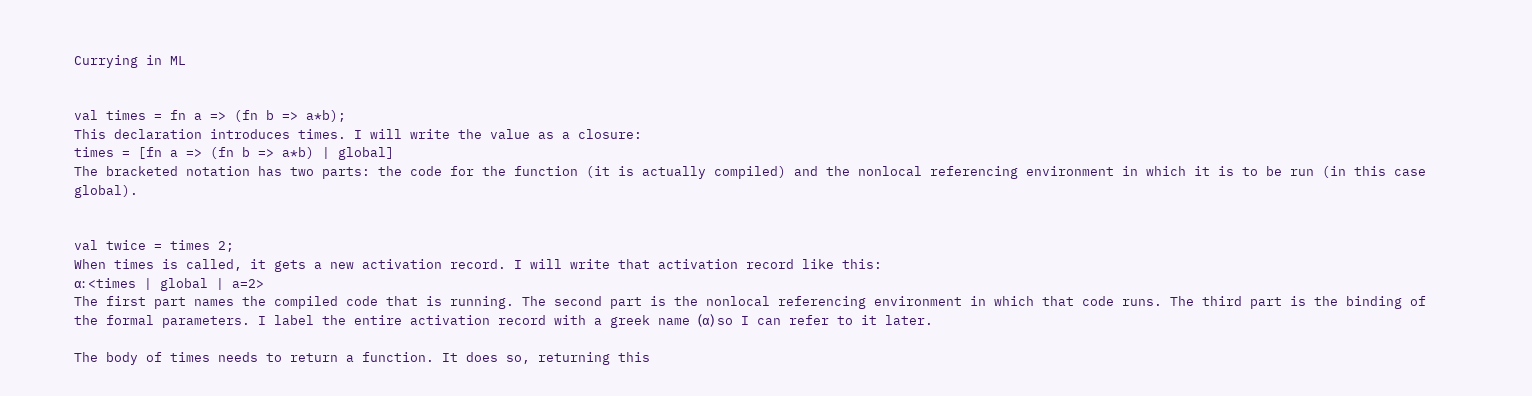Currying in ML


val times = fn a => (fn b => a*b);
This declaration introduces times. I will write the value as a closure:
times = [fn a => (fn b => a*b) | global]
The bracketed notation has two parts: the code for the function (it is actually compiled) and the nonlocal referencing environment in which it is to be run (in this case global).


val twice = times 2;
When times is called, it gets a new activation record. I will write that activation record like this:
α: <times | global | a=2>
The first part names the compiled code that is running. The second part is the nonlocal referencing environment in which that code runs. The third part is the binding of the formal parameters. I label the entire activation record with a greek name (α) so I can refer to it later.

The body of times needs to return a function. It does so, returning this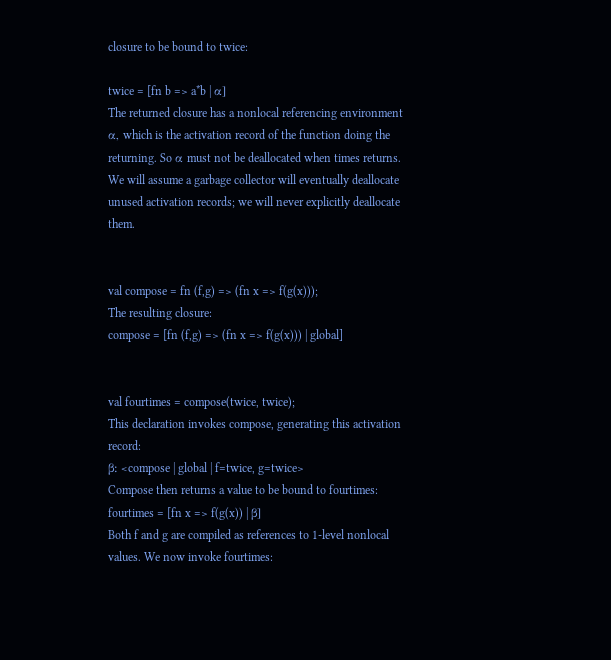closure to be bound to twice:

twice = [fn b => a*b | α]
The returned closure has a nonlocal referencing environment α, which is the activation record of the function doing the returning. So α must not be deallocated when times returns. We will assume a garbage collector will eventually deallocate unused activation records; we will never explicitly deallocate them.


val compose = fn (f,g) => (fn x => f(g(x)));
The resulting closure:
compose = [fn (f,g) => (fn x => f(g(x))) | global]


val fourtimes = compose(twice, twice);
This declaration invokes compose, generating this activation record:
β: <compose | global | f=twice, g=twice>
Compose then returns a value to be bound to fourtimes:
fourtimes = [fn x => f(g(x)) | β]
Both f and g are compiled as references to 1-level nonlocal values. We now invoke fourtimes: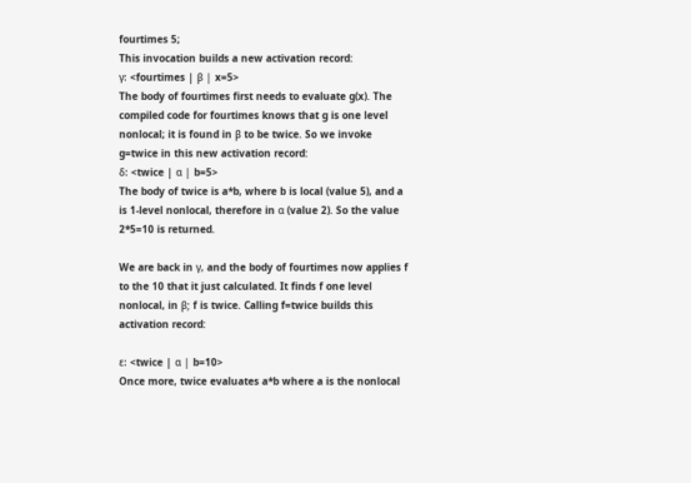fourtimes 5;
This invocation builds a new activation record:
γ: <fourtimes | β | x=5>
The body of fourtimes first needs to evaluate g(x). The compiled code for fourtimes knows that g is one level nonlocal; it is found in β to be twice. So we invoke g=twice in this new activation record:
δ: <twice | α | b=5>
The body of twice is a*b, where b is local (value 5), and a is 1-level nonlocal, therefore in α (value 2). So the value 2*5=10 is returned.

We are back in γ, and the body of fourtimes now applies f to the 10 that it just calculated. It finds f one level nonlocal, in β; f is twice. Calling f=twice builds this activation record:

ε: <twice | α | b=10>
Once more, twice evaluates a*b where a is the nonlocal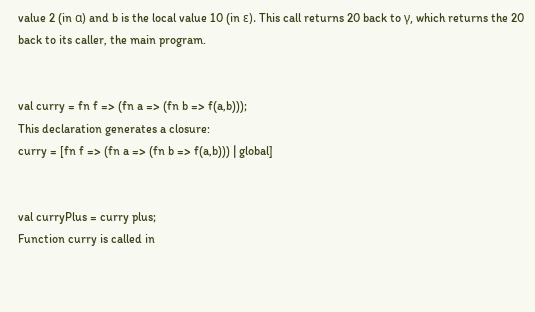value 2 (in α) and b is the local value 10 (in ε). This call returns 20 back to γ, which returns the 20 back to its caller, the main program.


val curry = fn f => (fn a => (fn b => f(a,b)));
This declaration generates a closure:
curry = [fn f => (fn a => (fn b => f(a,b))) | global]


val curryPlus = curry plus;
Function curry is called in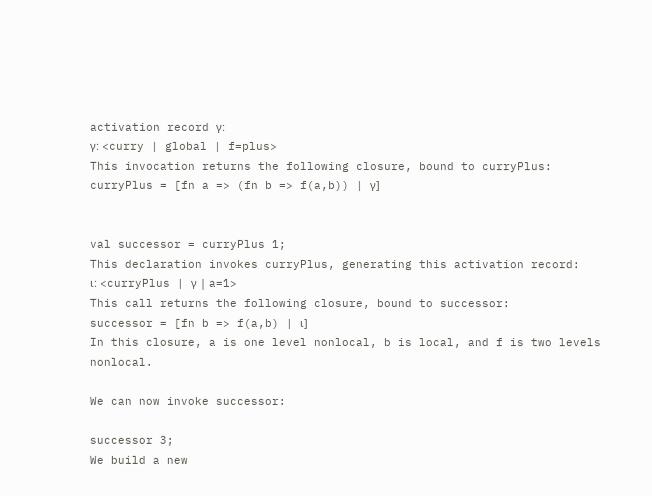activation record γ:
γ: <curry | global | f=plus>
This invocation returns the following closure, bound to curryPlus:
curryPlus = [fn a => (fn b => f(a,b)) | γ]


val successor = curryPlus 1;
This declaration invokes curryPlus, generating this activation record:
ι: <curryPlus | γ | a=1>
This call returns the following closure, bound to successor:
successor = [fn b => f(a,b) | ι]
In this closure, a is one level nonlocal, b is local, and f is two levels nonlocal.

We can now invoke successor:

successor 3;
We build a new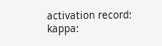activation record:
kappa: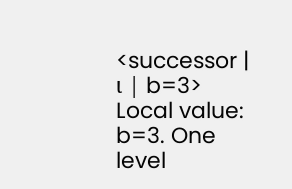<successor | ι | b=3>
Local value: b=3. One level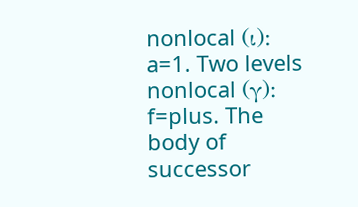nonlocal (ι): a=1. Two levels nonlocal (γ): f=plus. The body of successor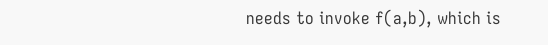needs to invoke f(a,b), which is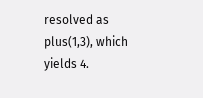resolved as plus(1,3), which yields 4.